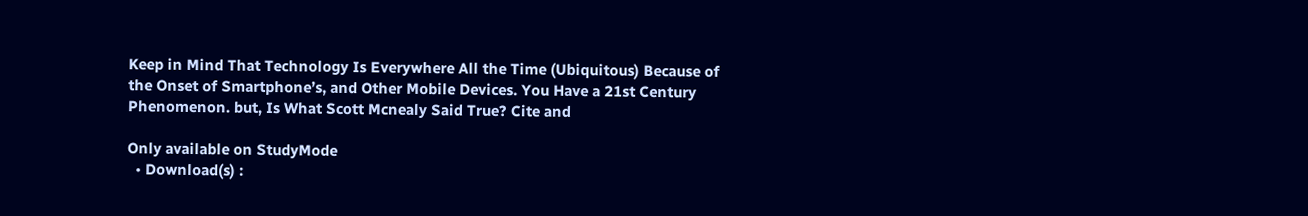Keep in Mind That Technology Is Everywhere All the Time (Ubiquitous) Because of the Onset of Smartphone’s, and Other Mobile Devices. You Have a 21st Century Phenomenon. but, Is What Scott Mcnealy Said True? Cite and

Only available on StudyMode
  • Download(s) :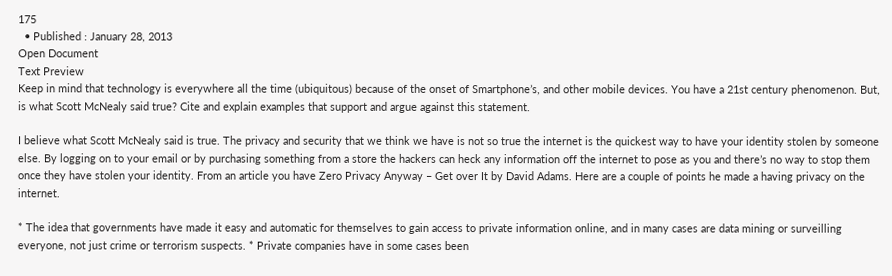175
  • Published : January 28, 2013
Open Document
Text Preview
Keep in mind that technology is everywhere all the time (ubiquitous) because of the onset of Smartphone’s, and other mobile devices. You have a 21st century phenomenon. But, is what Scott McNealy said true? Cite and explain examples that support and argue against this statement.

I believe what Scott McNealy said is true. The privacy and security that we think we have is not so true the internet is the quickest way to have your identity stolen by someone else. By logging on to your email or by purchasing something from a store the hackers can heck any information off the internet to pose as you and there’s no way to stop them once they have stolen your identity. From an article you have Zero Privacy Anyway – Get over It by David Adams. Here are a couple of points he made a having privacy on the internet.

* The idea that governments have made it easy and automatic for themselves to gain access to private information online, and in many cases are data mining or surveilling everyone, not just crime or terrorism suspects. * Private companies have in some cases been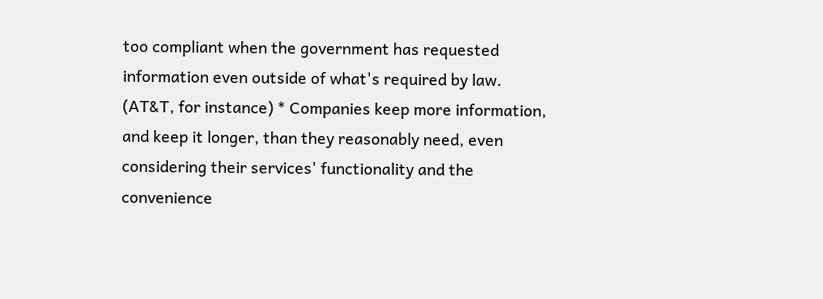too compliant when the government has requested information even outside of what's required by law. (AT&T, for instance) * Companies keep more information, and keep it longer, than they reasonably need, even considering their services' functionality and the convenience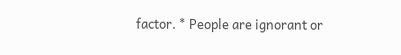factor. * People are ignorant or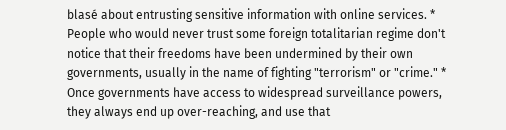blasé about entrusting sensitive information with online services. * People who would never trust some foreign totalitarian regime don't notice that their freedoms have been undermined by their own governments, usually in the name of fighting "terrorism" or "crime." * Once governments have access to widespread surveillance powers, they always end up over-reaching, and use that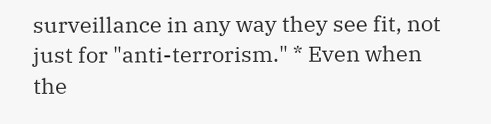surveillance in any way they see fit, not just for "anti-terrorism." * Even when the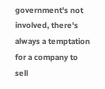government's not involved, there's always a temptation for a company to sell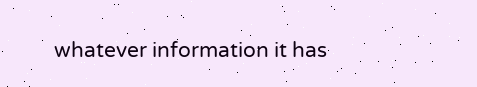whatever information it has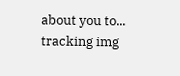about you to...
tracking img